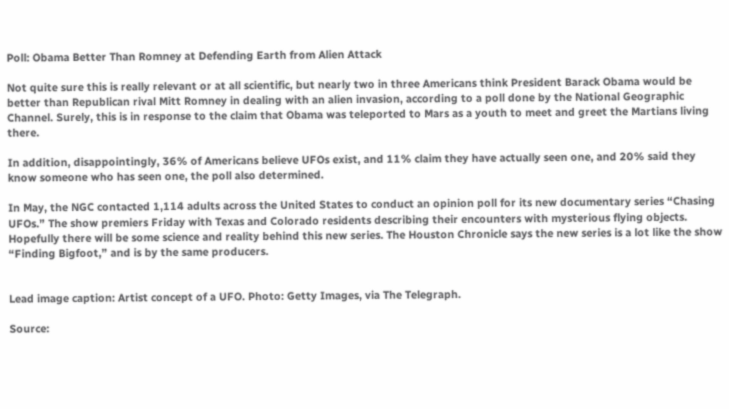Poll: Obama Better Than Romney at Defending Earth from Alien Attack

Not quite sure this is really relevant or at all scientific, but nearly two in three Americans think President Barack Obama would be better than Republican rival Mitt Romney in dealing with an alien invasion, according to a poll done by the National Geographic Channel. Surely, this is in response to the claim that Obama was teleported to Mars as a youth to meet and greet the Martians living there.

In addition, disappointingly, 36% of Americans believe UFOs exist, and 11% claim they have actually seen one, and 20% said they know someone who has seen one, the poll also determined.

In May, the NGC contacted 1,114 adults across the United States to conduct an opinion poll for its new documentary series “Chasing UFOs.” The show premiers Friday with Texas and Colorado residents describing their encounters with mysterious flying objects. Hopefully there will be some science and reality behind this new series. The Houston Chronicle says the new series is a lot like the show “Finding Bigfoot,” and is by the same producers.


Lead image caption: Artist concept of a UFO. Photo: Getty Images, via The Telegraph.

Source: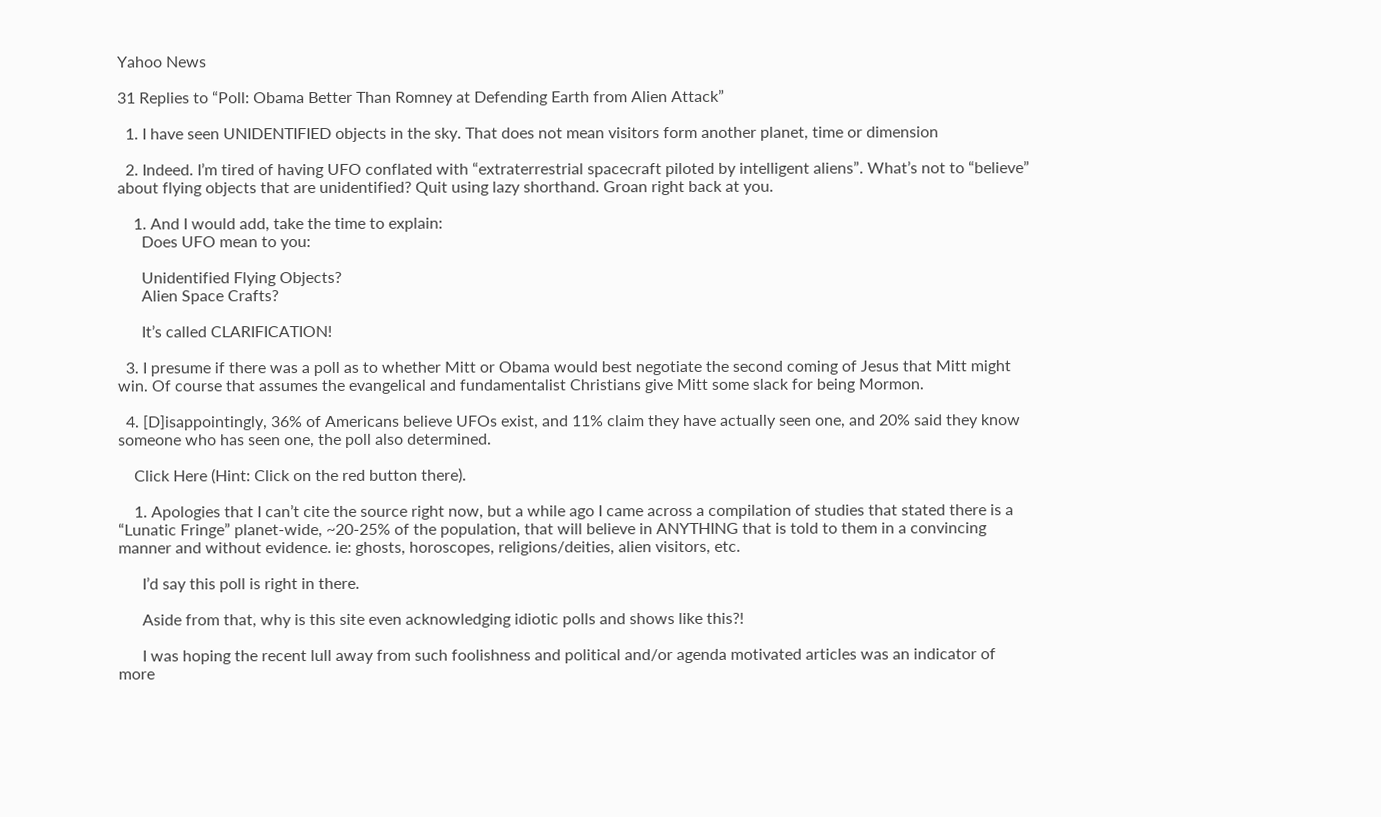Yahoo News

31 Replies to “Poll: Obama Better Than Romney at Defending Earth from Alien Attack”

  1. I have seen UNIDENTIFIED objects in the sky. That does not mean visitors form another planet, time or dimension

  2. Indeed. I’m tired of having UFO conflated with “extraterrestrial spacecraft piloted by intelligent aliens”. What’s not to “believe” about flying objects that are unidentified? Quit using lazy shorthand. Groan right back at you.

    1. And I would add, take the time to explain:
      Does UFO mean to you:

      Unidentified Flying Objects?
      Alien Space Crafts?

      It’s called CLARIFICATION!

  3. I presume if there was a poll as to whether Mitt or Obama would best negotiate the second coming of Jesus that Mitt might win. Of course that assumes the evangelical and fundamentalist Christians give Mitt some slack for being Mormon.

  4. [D]isappointingly, 36% of Americans believe UFOs exist, and 11% claim they have actually seen one, and 20% said they know someone who has seen one, the poll also determined.

    Click Here (Hint: Click on the red button there).

    1. Apologies that I can’t cite the source right now, but a while ago I came across a compilation of studies that stated there is a “Lunatic Fringe” planet-wide, ~20-25% of the population, that will believe in ANYTHING that is told to them in a convincing manner and without evidence. ie: ghosts, horoscopes, religions/deities, alien visitors, etc.

      I’d say this poll is right in there.

      Aside from that, why is this site even acknowledging idiotic polls and shows like this?!

      I was hoping the recent lull away from such foolishness and political and/or agenda motivated articles was an indicator of more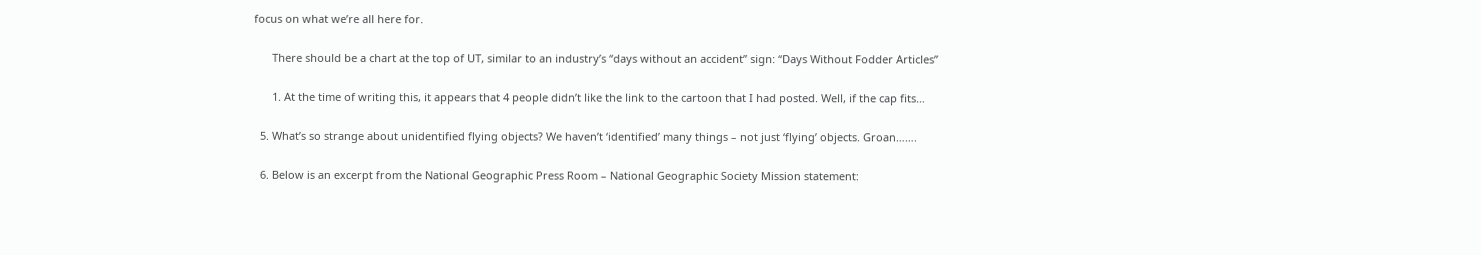focus on what we’re all here for.

      There should be a chart at the top of UT, similar to an industry’s “days without an accident” sign: “Days Without Fodder Articles”

      1. At the time of writing this, it appears that 4 people didn’t like the link to the cartoon that I had posted. Well, if the cap fits…

  5. What’s so strange about unidentified flying objects? We haven’t ‘identified’ many things – not just ‘flying’ objects. Groan…….

  6. Below is an excerpt from the National Geographic Press Room – National Geographic Society Mission statement: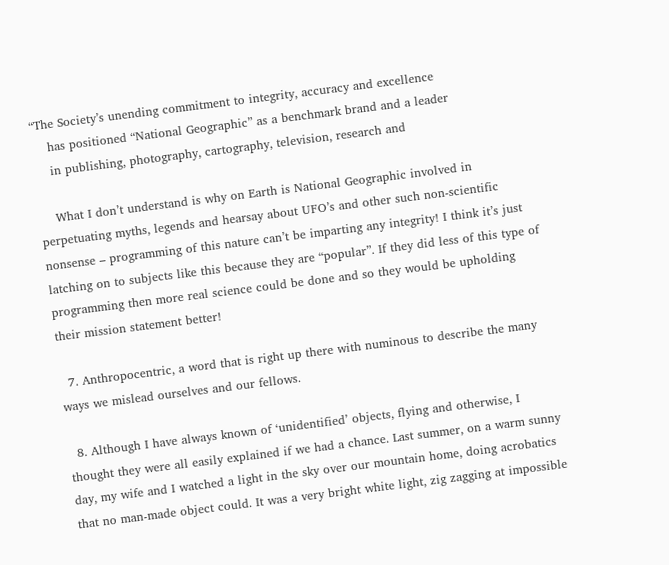“The Society’s unending commitment to integrity, accuracy and excellence
    has positioned “National Geographic” as a benchmark brand and a leader
    in publishing, photography, cartography, television, research and

    What I don’t understand is why on Earth is National Geographic involved in perpetuating myths, legends and hearsay about UFO’s and other such non-scientific nonsense – programming of this nature can’t be imparting any integrity! I think it’s just latching on to subjects like this because they are “popular”. If they did less of this type of programming then more real science could be done and so they would be upholding their mission statement better!

  7. Anthropocentric, a word that is right up there with numinous to describe the many ways we mislead ourselves and our fellows.

  8. Although I have always known of ‘unidentified’ objects, flying and otherwise, I thought they were all easily explained if we had a chance. Last summer, on a warm sunny day, my wife and I watched a light in the sky over our mountain home, doing acrobatics that no man-made object could. It was a very bright white light, zig zagging at impossible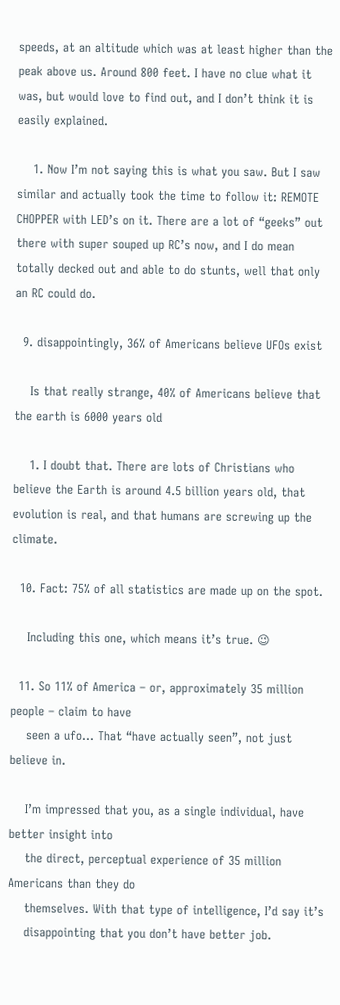speeds, at an altitude which was at least higher than the peak above us. Around 800 feet. I have no clue what it was, but would love to find out, and I don’t think it is easily explained.

    1. Now I’m not saying this is what you saw. But I saw similar and actually took the time to follow it: REMOTE CHOPPER with LED’s on it. There are a lot of “geeks” out there with super souped up RC’s now, and I do mean totally decked out and able to do stunts, well that only an RC could do.

  9. disappointingly, 36% of Americans believe UFOs exist

    Is that really strange, 40% of Americans believe that the earth is 6000 years old

    1. I doubt that. There are lots of Christians who believe the Earth is around 4.5 billion years old, that evolution is real, and that humans are screwing up the climate.

  10. Fact: 75% of all statistics are made up on the spot.

    Including this one, which means it’s true. 😉

  11. So 11% of America – or, approximately 35 million people – claim to have
    seen a ufo… That “have actually seen”, not just believe in.

    I’m impressed that you, as a single individual, have better insight into
    the direct, perceptual experience of 35 million Americans than they do
    themselves. With that type of intelligence, I’d say it’s
    disappointing that you don’t have better job.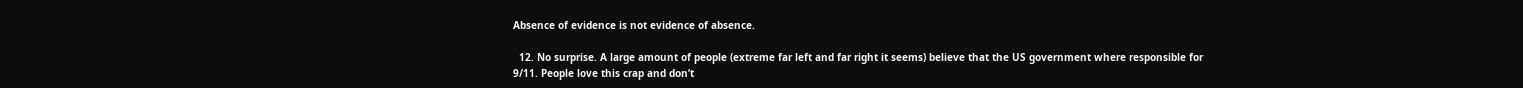Absence of evidence is not evidence of absence.

  12. No surprise. A large amount of people (extreme far left and far right it seems) believe that the US government where responsible for 9/11. People love this crap and don’t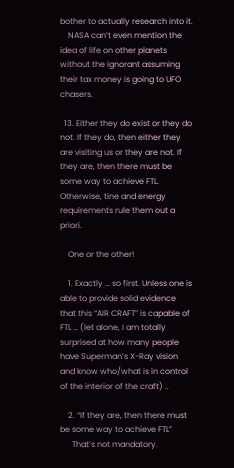bother to actually research into it.
    NASA can’t even mention the idea of life on other planets without the ignorant assuming their tax money is going to UFO chasers.

  13. Either they do exist or they do not. If they do, then either they are visiting us or they are not. If they are, then there must be some way to achieve FTL. Otherwise, tine and energy requirements rule them out a priori.

    One or the other!

    1. Exactly … so first. Unless one is able to provide solid evidence that this “AIR CRAFT” is capable of FTL … (let alone, I am totally surprised at how many people have Superman’s X-Ray vision and know who/what is in control of the interior of the craft) ..

    2. “If they are, then there must be some way to achieve FTL”
      That’s not mandatory.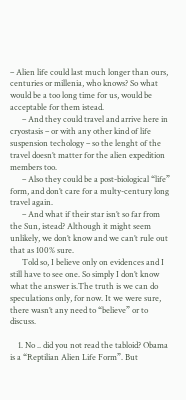– Alien life could last much longer than ours, centuries or millenia, who knows? So what would be a too long time for us, would be acceptable for them istead.
      – And they could travel and arrive here in cryostasis – or with any other kind of life suspension techology – so the lenght of the travel doesn’t matter for the alien expedition members too.
      – Also they could be a post-biological “life” form, and don’t care for a multy-century long travel again.
      – And what if their star isn’t so far from the Sun, istead? Although it might seem unlikely, we don’t know and we can’t rule out that as 100% sure.
      Told so, I believe only on evidences and I still have to see one. So simply I don’t know what the answer is.The truth is we can do speculations only, for now. It we were sure, there wasn’t any need to “believe” or to discuss.

    1. No .. did you not read the tabloid? Obama is a “Reptilian Alien Life Form”. But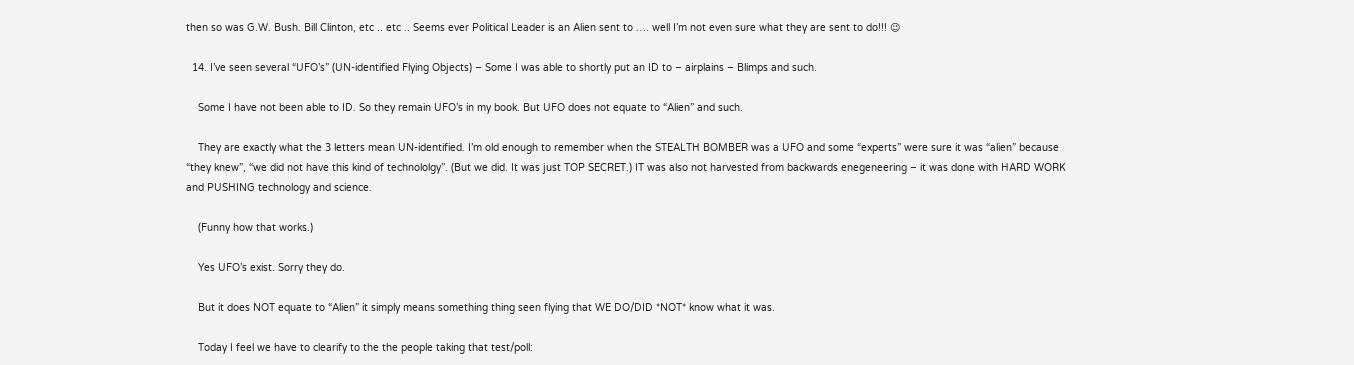then so was G.W. Bush. Bill Clinton, etc .. etc .. Seems ever Political Leader is an Alien sent to …. well I’m not even sure what they are sent to do!!! 😉

  14. I’ve seen several “UFO’s” (UN-identified Flying Objects) – Some I was able to shortly put an ID to – airplains – Blimps and such.

    Some I have not been able to ID. So they remain UFO’s in my book. But UFO does not equate to “Alien” and such.

    They are exactly what the 3 letters mean UN-identified. I’m old enough to remember when the STEALTH BOMBER was a UFO and some “experts” were sure it was “alien” because “they knew”, “we did not have this kind of technololgy”. (But we did. It was just TOP SECRET.) IT was also not harvested from backwards enegeneering – it was done with HARD WORK and PUSHING technology and science.

    (Funny how that works.)

    Yes UFO’s exist. Sorry they do.

    But it does NOT equate to “Alien” it simply means something thing seen flying that WE DO/DID *NOT* know what it was.

    Today I feel we have to clearify to the the people taking that test/poll: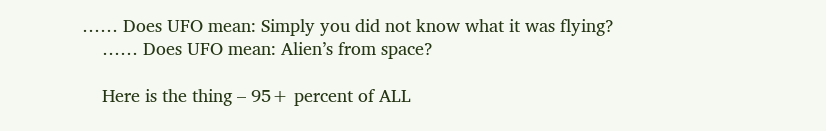…… Does UFO mean: Simply you did not know what it was flying?
    …… Does UFO mean: Alien’s from space?

    Here is the thing – 95+ percent of ALL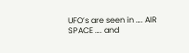UFO’s are seen in …. AIR SPACE …. and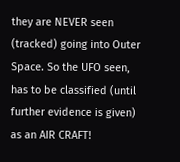they are NEVER seen (tracked) going into Outer Space. So the UFO seen, has to be classified (until further evidence is given) as an AIR CRAFT!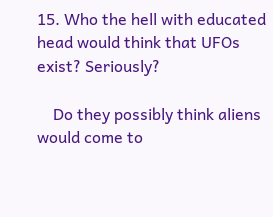15. Who the hell with educated head would think that UFOs exist? Seriously?

    Do they possibly think aliens would come to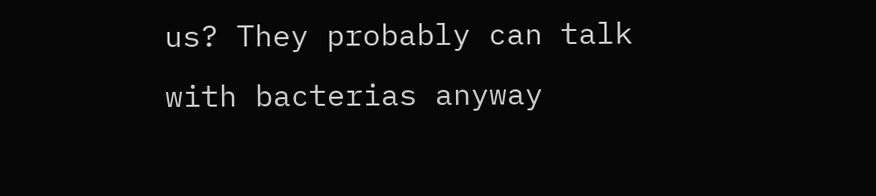us? They probably can talk with bacterias anyway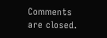Comments are closed.